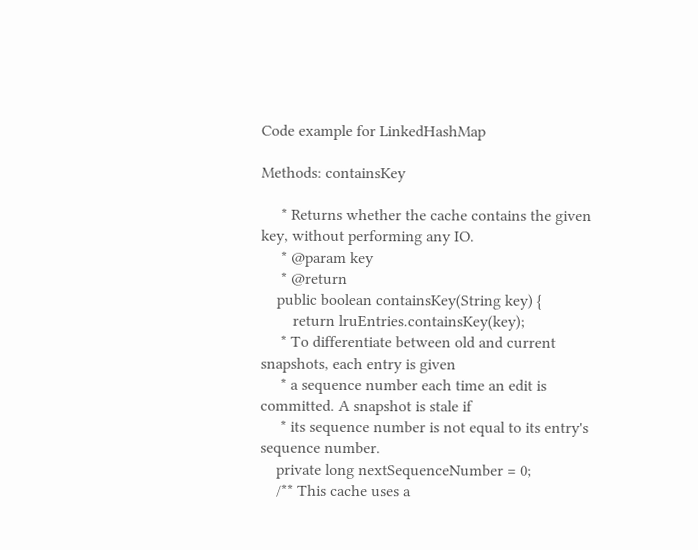Code example for LinkedHashMap

Methods: containsKey

     * Returns whether the cache contains the given key, without performing any IO.
     * @param key
     * @return
    public boolean containsKey(String key) {
        return lruEntries.containsKey(key);
     * To differentiate between old and current snapshots, each entry is given
     * a sequence number each time an edit is committed. A snapshot is stale if
     * its sequence number is not equal to its entry's sequence number.
    private long nextSequenceNumber = 0;
    /** This cache uses a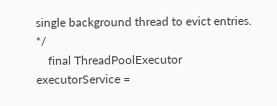single background thread to evict entries. */
    final ThreadPoolExecutor executorService =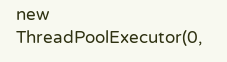new ThreadPoolExecutor(0,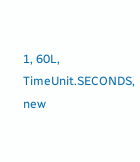1, 60L, TimeUnit.SECONDS, new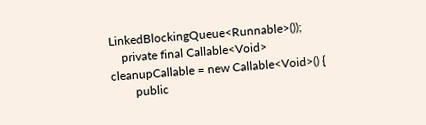LinkedBlockingQueue<Runnable>());
    private final Callable<Void> cleanupCallable = new Callable<Void>() {
        public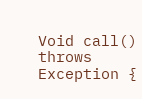Void call() throws Exception {